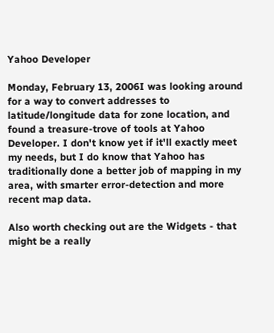Yahoo Developer

Monday, February 13, 2006I was looking around for a way to convert addresses to latitude/longitude data for zone location, and found a treasure-trove of tools at Yahoo Developer. I don't know yet if it'll exactly meet my needs, but I do know that Yahoo has traditionally done a better job of mapping in my area, with smarter error-detection and more recent map data.

Also worth checking out are the Widgets - that might be a really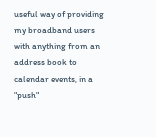useful way of providing my broadband users with anything from an address book to calendar events, in a "push"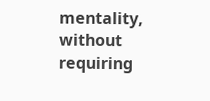mentality, without requiring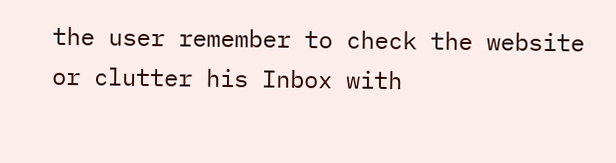the user remember to check the website or clutter his Inbox with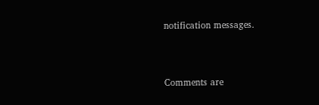notification messages.


Comments are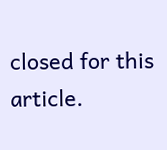closed for this article.